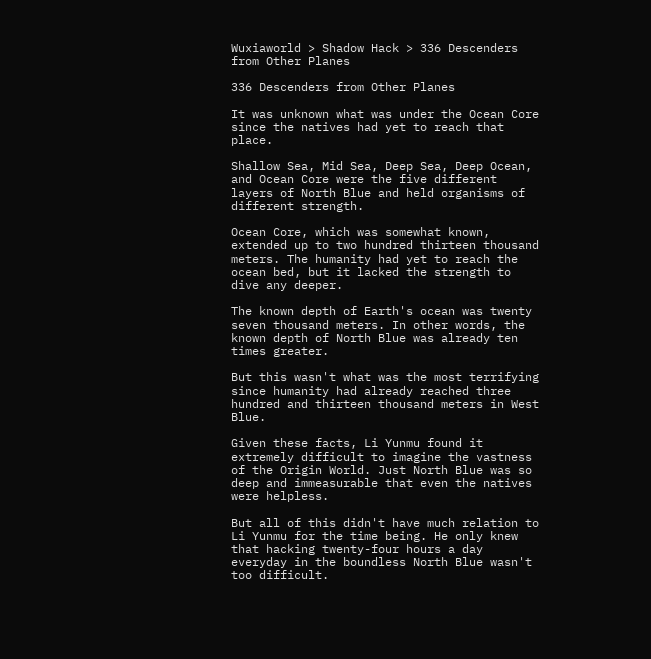Wuxiaworld > Shadow Hack > 336 Descenders from Other Planes

336 Descenders from Other Planes

It was unknown what was under the Ocean Core since the natives had yet to reach that place.

Shallow Sea, Mid Sea, Deep Sea, Deep Ocean, and Ocean Core were the five different layers of North Blue and held organisms of different strength.

Ocean Core, which was somewhat known, extended up to two hundred thirteen thousand meters. The humanity had yet to reach the ocean bed, but it lacked the strength to dive any deeper.

The known depth of Earth's ocean was twenty seven thousand meters. In other words, the known depth of North Blue was already ten times greater.

But this wasn't what was the most terrifying since humanity had already reached three hundred and thirteen thousand meters in West Blue.

Given these facts, Li Yunmu found it extremely difficult to imagine the vastness of the Origin World. Just North Blue was so deep and immeasurable that even the natives were helpless.

But all of this didn't have much relation to Li Yunmu for the time being. He only knew that hacking twenty-four hours a day everyday in the boundless North Blue wasn't too difficult.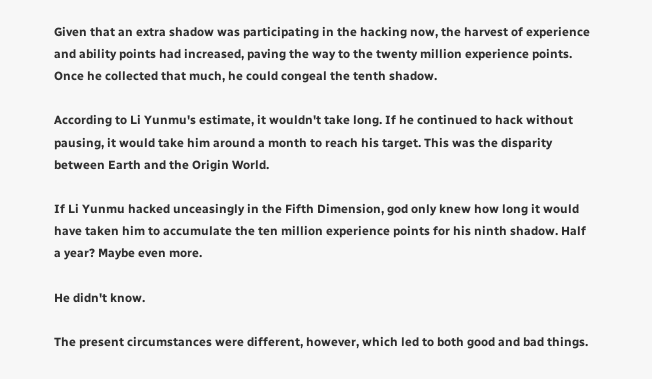Given that an extra shadow was participating in the hacking now, the harvest of experience and ability points had increased, paving the way to the twenty million experience points. Once he collected that much, he could congeal the tenth shadow.

According to Li Yunmu's estimate, it wouldn't take long. If he continued to hack without pausing, it would take him around a month to reach his target. This was the disparity between Earth and the Origin World.

If Li Yunmu hacked unceasingly in the Fifth Dimension, god only knew how long it would have taken him to accumulate the ten million experience points for his ninth shadow. Half a year? Maybe even more.

He didn't know.

The present circumstances were different, however, which led to both good and bad things.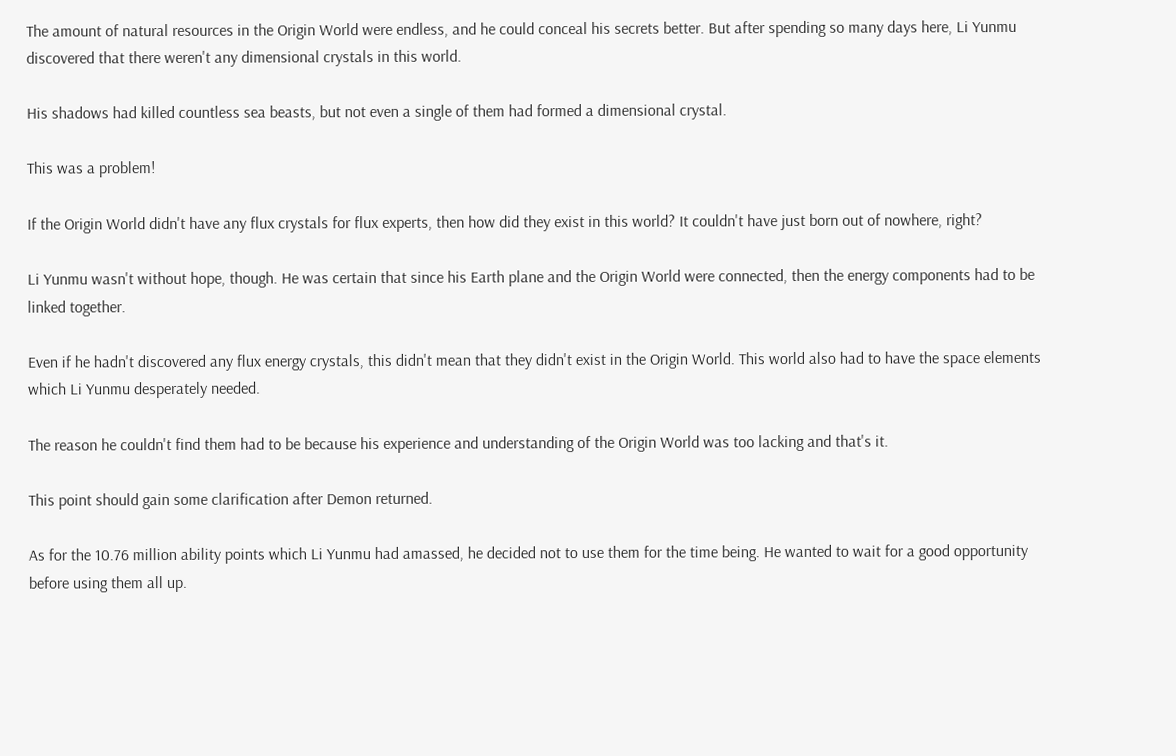The amount of natural resources in the Origin World were endless, and he could conceal his secrets better. But after spending so many days here, Li Yunmu discovered that there weren't any dimensional crystals in this world.

His shadows had killed countless sea beasts, but not even a single of them had formed a dimensional crystal.

This was a problem!

If the Origin World didn't have any flux crystals for flux experts, then how did they exist in this world? It couldn't have just born out of nowhere, right?

Li Yunmu wasn't without hope, though. He was certain that since his Earth plane and the Origin World were connected, then the energy components had to be linked together.

Even if he hadn't discovered any flux energy crystals, this didn't mean that they didn't exist in the Origin World. This world also had to have the space elements which Li Yunmu desperately needed.

The reason he couldn't find them had to be because his experience and understanding of the Origin World was too lacking and that's it.

This point should gain some clarification after Demon returned.

As for the 10.76 million ability points which Li Yunmu had amassed, he decided not to use them for the time being. He wanted to wait for a good opportunity before using them all up.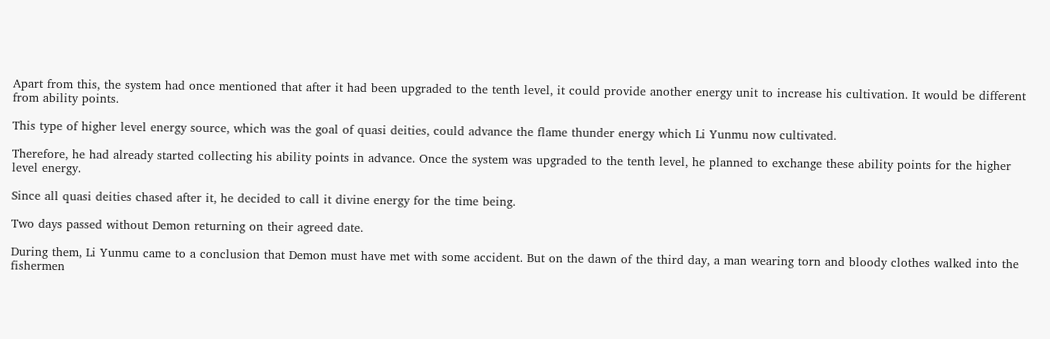Apart from this, the system had once mentioned that after it had been upgraded to the tenth level, it could provide another energy unit to increase his cultivation. It would be different from ability points.

This type of higher level energy source, which was the goal of quasi deities, could advance the flame thunder energy which Li Yunmu now cultivated.

Therefore, he had already started collecting his ability points in advance. Once the system was upgraded to the tenth level, he planned to exchange these ability points for the higher level energy.

Since all quasi deities chased after it, he decided to call it divine energy for the time being.

Two days passed without Demon returning on their agreed date.

During them, Li Yunmu came to a conclusion that Demon must have met with some accident. But on the dawn of the third day, a man wearing torn and bloody clothes walked into the fishermen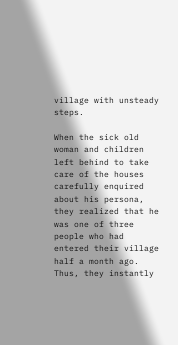village with unsteady steps.

When the sick old woman and children left behind to take care of the houses carefully enquired about his persona, they realized that he was one of three people who had entered their village half a month ago. Thus, they instantly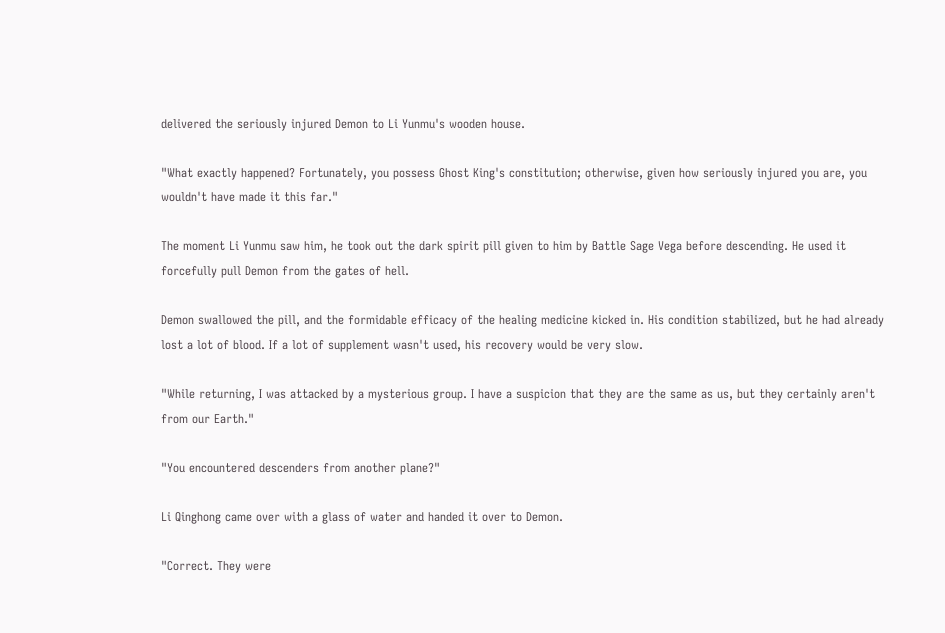delivered the seriously injured Demon to Li Yunmu's wooden house.

"What exactly happened? Fortunately, you possess Ghost King's constitution; otherwise, given how seriously injured you are, you wouldn't have made it this far."

The moment Li Yunmu saw him, he took out the dark spirit pill given to him by Battle Sage Vega before descending. He used it forcefully pull Demon from the gates of hell.

Demon swallowed the pill, and the formidable efficacy of the healing medicine kicked in. His condition stabilized, but he had already lost a lot of blood. If a lot of supplement wasn't used, his recovery would be very slow.

"While returning, I was attacked by a mysterious group. I have a suspicion that they are the same as us, but they certainly aren't from our Earth."

"You encountered descenders from another plane?"

Li Qinghong came over with a glass of water and handed it over to Demon.

"Correct. They were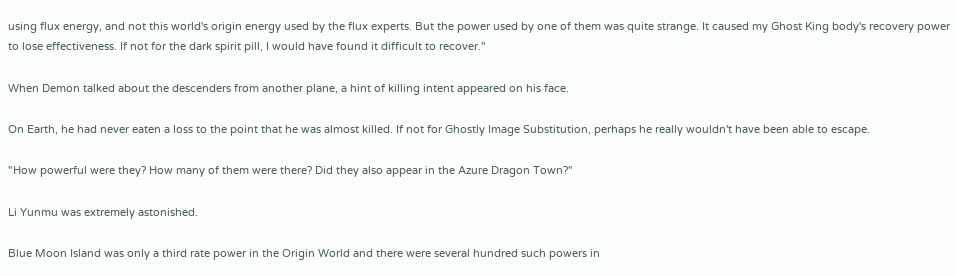using flux energy, and not this world's origin energy used by the flux experts. But the power used by one of them was quite strange. It caused my Ghost King body's recovery power to lose effectiveness. If not for the dark spirit pill, I would have found it difficult to recover."

When Demon talked about the descenders from another plane, a hint of killing intent appeared on his face.

On Earth, he had never eaten a loss to the point that he was almost killed. If not for Ghostly Image Substitution, perhaps he really wouldn't have been able to escape.

"How powerful were they? How many of them were there? Did they also appear in the Azure Dragon Town?"

Li Yunmu was extremely astonished.

Blue Moon Island was only a third rate power in the Origin World and there were several hundred such powers in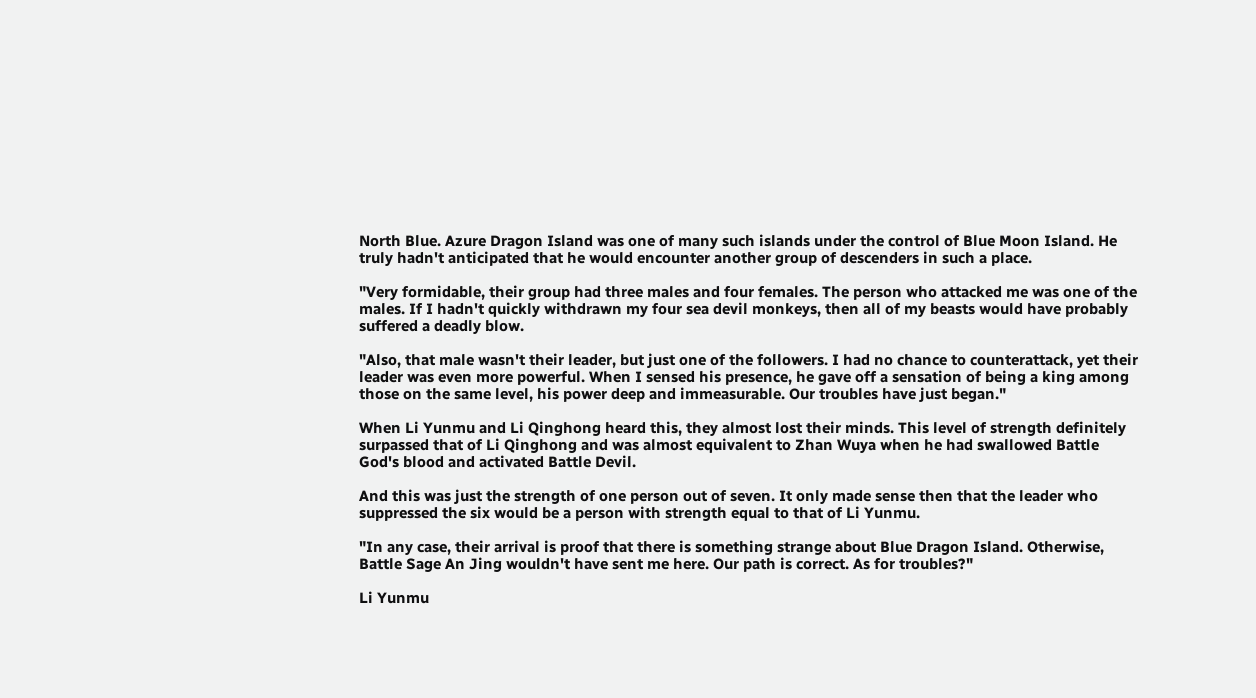North Blue. Azure Dragon Island was one of many such islands under the control of Blue Moon Island. He truly hadn't anticipated that he would encounter another group of descenders in such a place.

"Very formidable, their group had three males and four females. The person who attacked me was one of the males. If I hadn't quickly withdrawn my four sea devil monkeys, then all of my beasts would have probably suffered a deadly blow.

"Also, that male wasn't their leader, but just one of the followers. I had no chance to counterattack, yet their leader was even more powerful. When I sensed his presence, he gave off a sensation of being a king among those on the same level, his power deep and immeasurable. Our troubles have just began."

When Li Yunmu and Li Qinghong heard this, they almost lost their minds. This level of strength definitely surpassed that of Li Qinghong and was almost equivalent to Zhan Wuya when he had swallowed Battle God's blood and activated Battle Devil.

And this was just the strength of one person out of seven. It only made sense then that the leader who suppressed the six would be a person with strength equal to that of Li Yunmu.

"In any case, their arrival is proof that there is something strange about Blue Dragon Island. Otherwise, Battle Sage An Jing wouldn't have sent me here. Our path is correct. As for troubles?"

Li Yunmu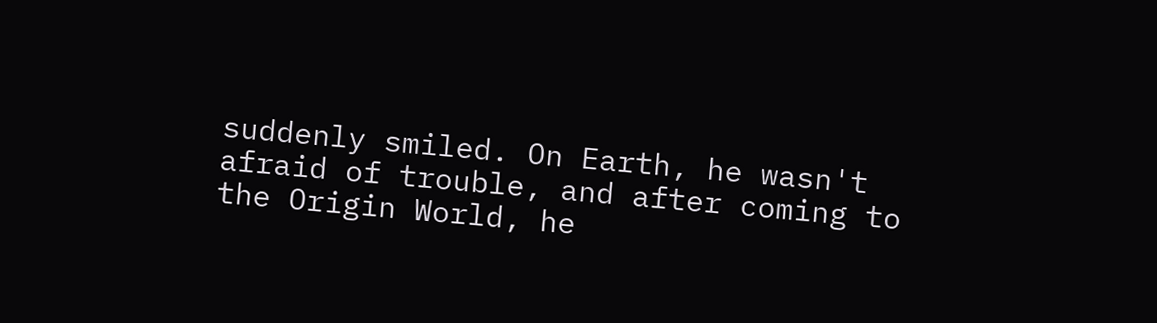suddenly smiled. On Earth, he wasn't afraid of trouble, and after coming to the Origin World, he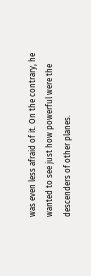was even less afraid of it. On the contrary, he wanted to see just how powerful were the descenders of other planes.